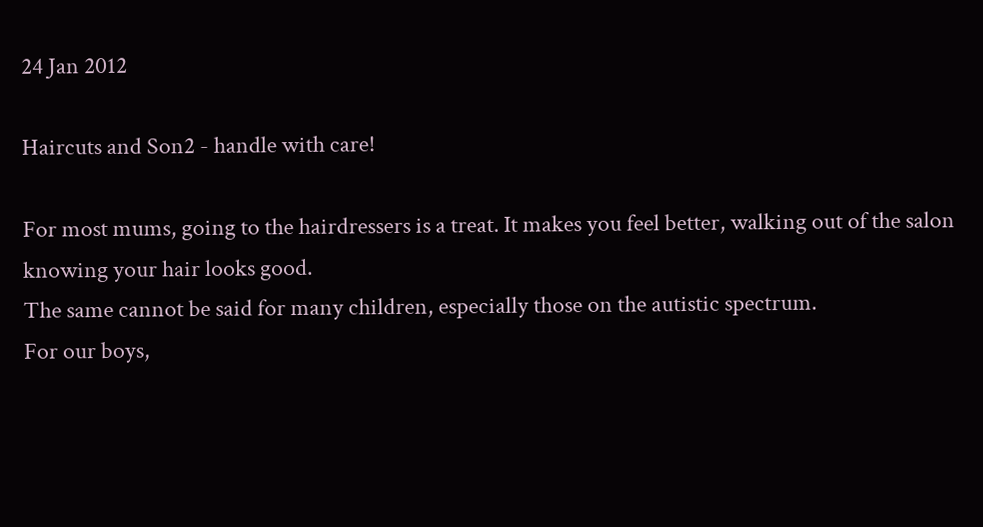24 Jan 2012

Haircuts and Son2 - handle with care!

For most mums, going to the hairdressers is a treat. It makes you feel better, walking out of the salon knowing your hair looks good.
The same cannot be said for many children, especially those on the autistic spectrum.
For our boys,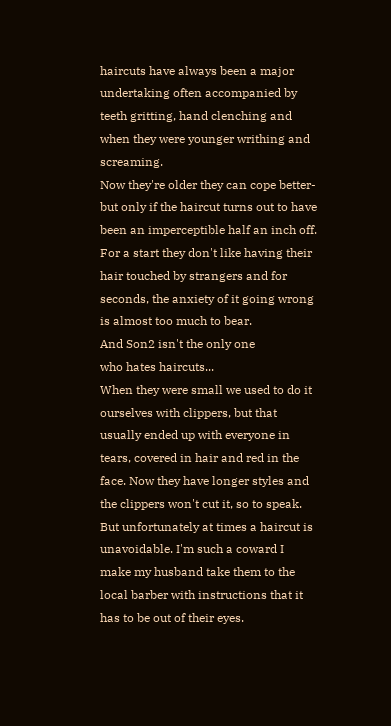haircuts have always been a major undertaking often accompanied by teeth gritting, hand clenching and when they were younger writhing and screaming.
Now they're older they can cope better- but only if the haircut turns out to have been an imperceptible half an inch off. For a start they don't like having their hair touched by strangers and for seconds, the anxiety of it going wrong is almost too much to bear.
And Son2 isn't the only one
who hates haircuts...
When they were small we used to do it ourselves with clippers, but that usually ended up with everyone in tears, covered in hair and red in the face. Now they have longer styles and the clippers won't cut it, so to speak.
But unfortunately at times a haircut is unavoidable. I'm such a coward I make my husband take them to the local barber with instructions that it has to be out of their eyes.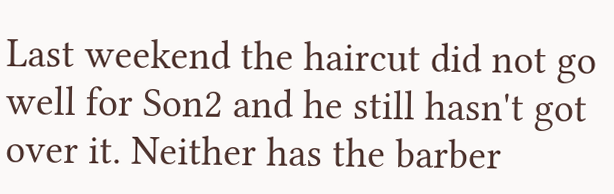Last weekend the haircut did not go well for Son2 and he still hasn't got over it. Neither has the barber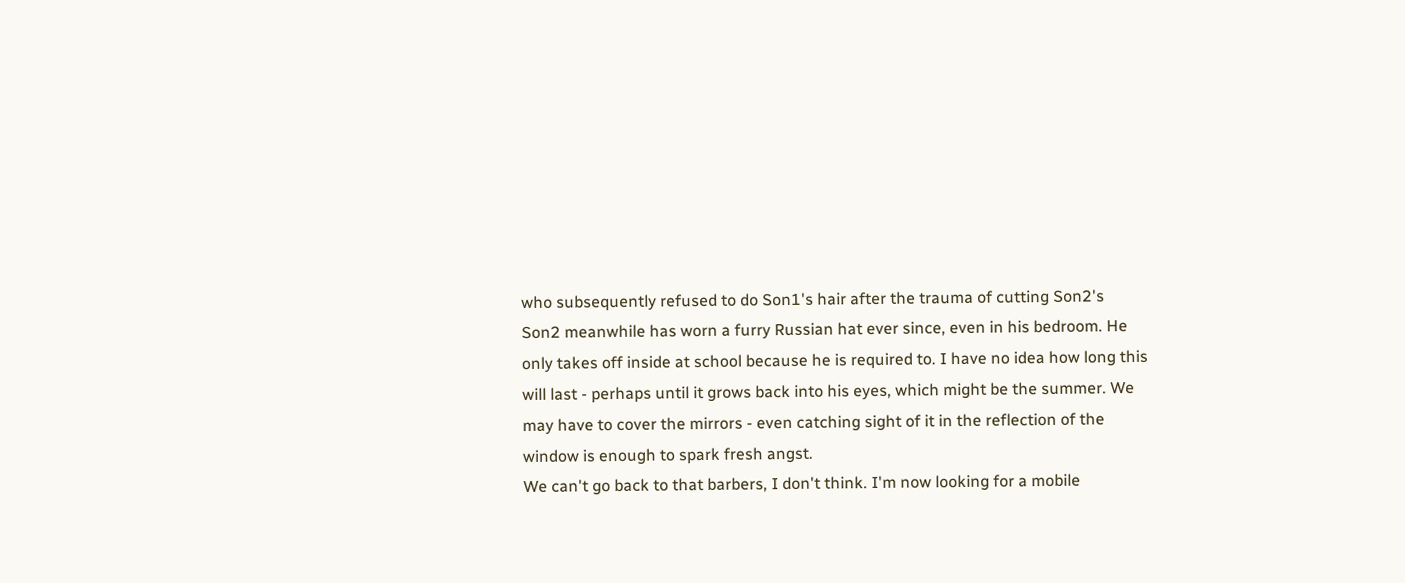who subsequently refused to do Son1's hair after the trauma of cutting Son2's
Son2 meanwhile has worn a furry Russian hat ever since, even in his bedroom. He only takes off inside at school because he is required to. I have no idea how long this will last - perhaps until it grows back into his eyes, which might be the summer. We may have to cover the mirrors - even catching sight of it in the reflection of the window is enough to spark fresh angst.
We can't go back to that barbers, I don't think. I'm now looking for a mobile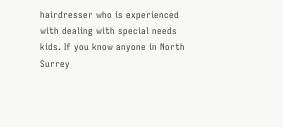hairdresser who is experienced with dealing with special needs kids. If you know anyone in North Surrey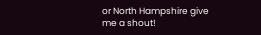or North Hampshire give me a shout!